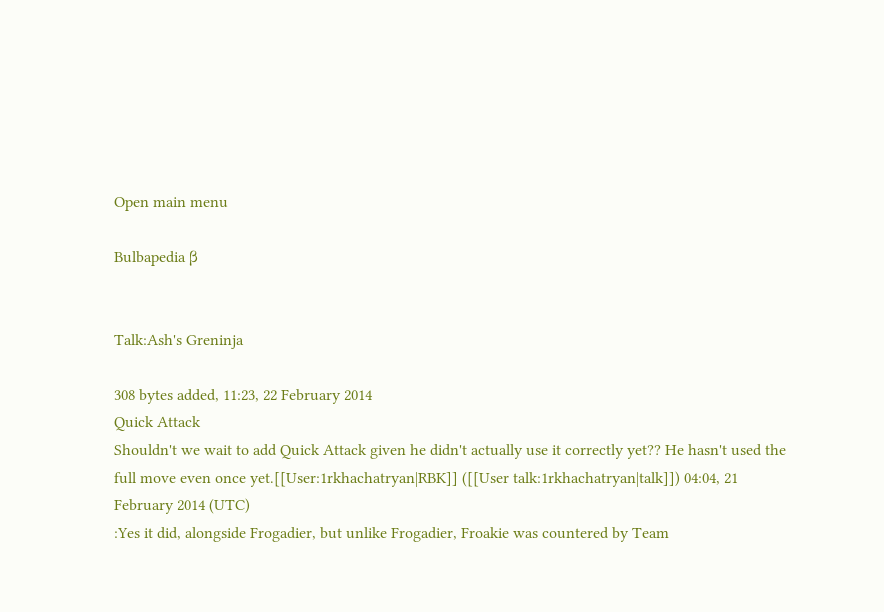Open main menu

Bulbapedia β


Talk:Ash's Greninja

308 bytes added, 11:23, 22 February 2014
Quick Attack
Shouldn't we wait to add Quick Attack given he didn't actually use it correctly yet?? He hasn't used the full move even once yet.[[User:1rkhachatryan|RBK]] ([[User talk:1rkhachatryan|talk]]) 04:04, 21 February 2014 (UTC)
:Yes it did, alongside Frogadier, but unlike Frogadier, Froakie was countered by Team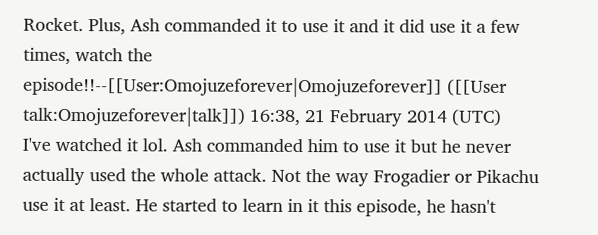Rocket. Plus, Ash commanded it to use it and it did use it a few times, watch the episode!!--[[User:Omojuzeforever|Omojuzeforever]] ([[User talk:Omojuzeforever|talk]]) 16:38, 21 February 2014 (UTC)
I've watched it lol. Ash commanded him to use it but he never actually used the whole attack. Not the way Frogadier or Pikachu use it at least. He started to learn in it this episode, he hasn't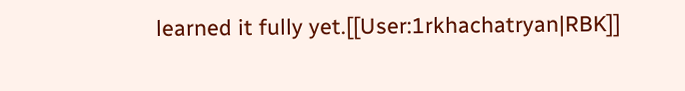learned it fully yet.[[User:1rkhachatryan|RBK]]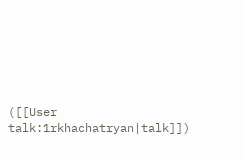([[User talk:1rkhachatryan|talk]])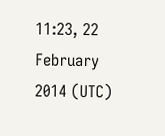11:23, 22 February 2014 (UTC)